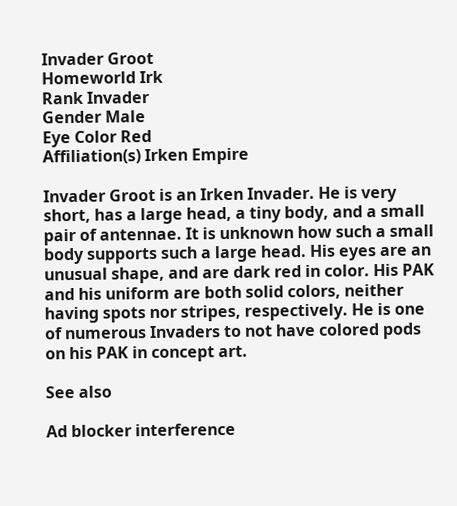Invader Groot
Homeworld Irk
Rank Invader
Gender Male
Eye Color Red
Affiliation(s) Irken Empire

Invader Groot is an Irken Invader. He is very short, has a large head, a tiny body, and a small pair of antennae. It is unknown how such a small body supports such a large head. His eyes are an unusual shape, and are dark red in color. His PAK and his uniform are both solid colors, neither having spots nor stripes, respectively. He is one of numerous Invaders to not have colored pods on his PAK in concept art.

See also

Ad blocker interference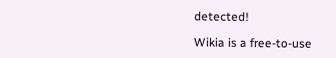detected!

Wikia is a free-to-use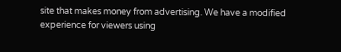site that makes money from advertising. We have a modified experience for viewers using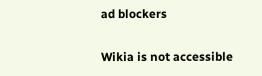ad blockers

Wikia is not accessible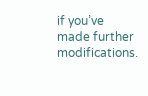if you’ve made further modifications.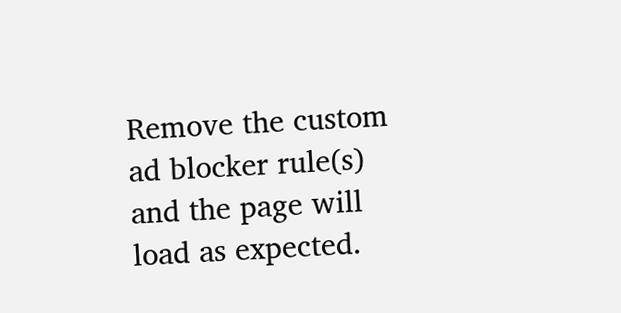Remove the custom ad blocker rule(s) and the page will load as expected.